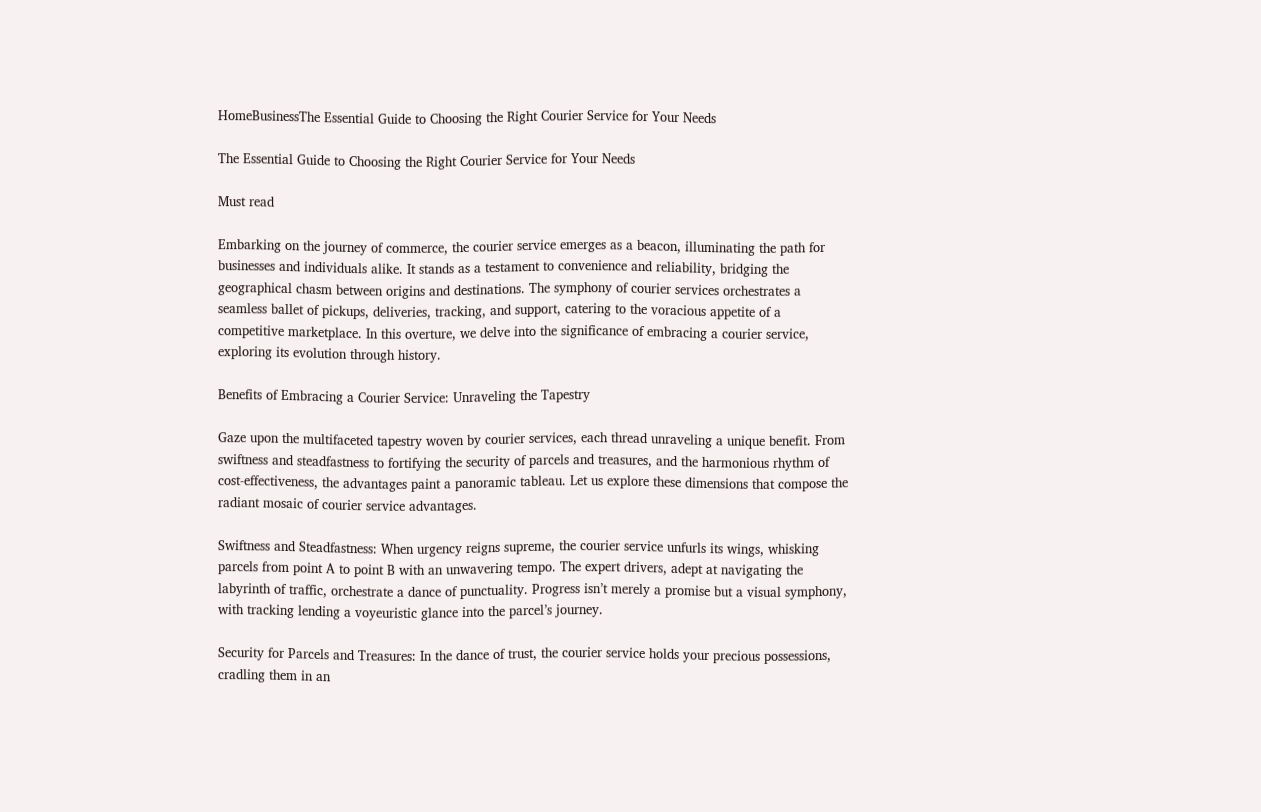HomeBusinessThe Essential Guide to Choosing the Right Courier Service for Your Needs

The Essential Guide to Choosing the Right Courier Service for Your Needs

Must read

Embarking on the journey of commerce, the courier service emerges as a beacon, illuminating the path for businesses and individuals alike. It stands as a testament to convenience and reliability, bridging the geographical chasm between origins and destinations. The symphony of courier services orchestrates a seamless ballet of pickups, deliveries, tracking, and support, catering to the voracious appetite of a competitive marketplace. In this overture, we delve into the significance of embracing a courier service, exploring its evolution through history.

Benefits of Embracing a Courier Service: Unraveling the Tapestry

Gaze upon the multifaceted tapestry woven by courier services, each thread unraveling a unique benefit. From swiftness and steadfastness to fortifying the security of parcels and treasures, and the harmonious rhythm of cost-effectiveness, the advantages paint a panoramic tableau. Let us explore these dimensions that compose the radiant mosaic of courier service advantages.

Swiftness and Steadfastness: When urgency reigns supreme, the courier service unfurls its wings, whisking parcels from point A to point B with an unwavering tempo. The expert drivers, adept at navigating the labyrinth of traffic, orchestrate a dance of punctuality. Progress isn’t merely a promise but a visual symphony, with tracking lending a voyeuristic glance into the parcel’s journey.

Security for Parcels and Treasures: In the dance of trust, the courier service holds your precious possessions, cradling them in an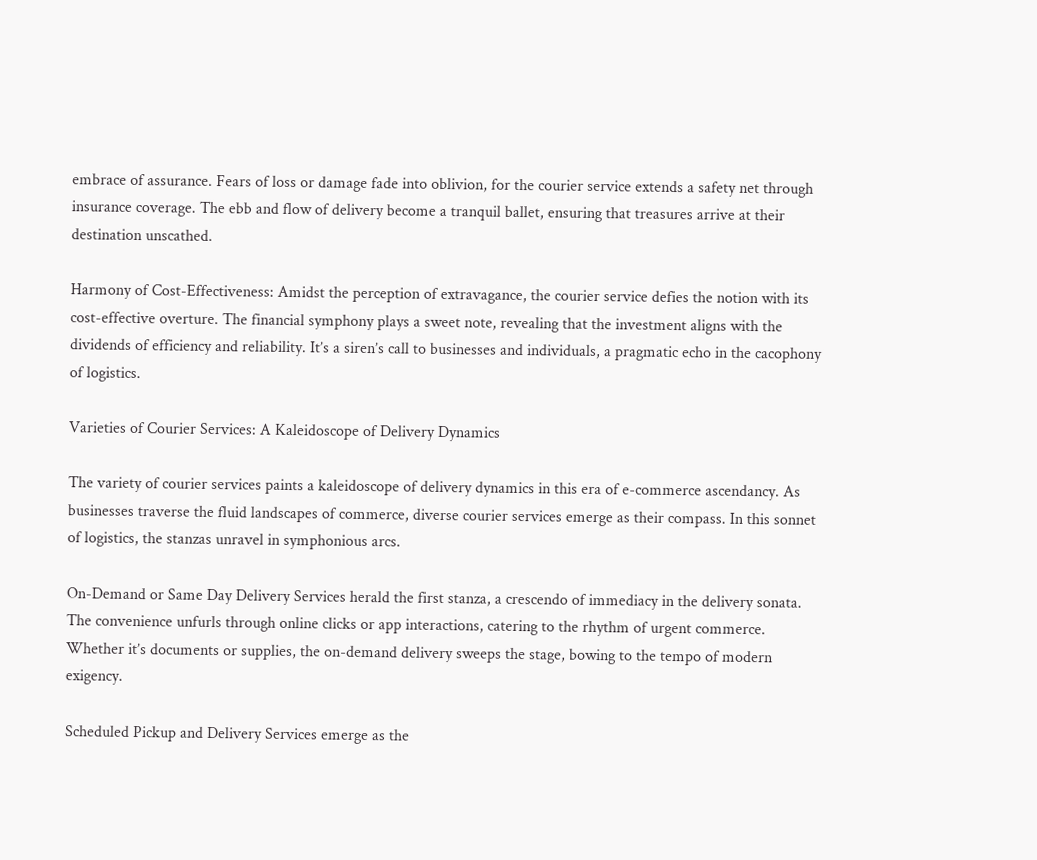embrace of assurance. Fears of loss or damage fade into oblivion, for the courier service extends a safety net through insurance coverage. The ebb and flow of delivery become a tranquil ballet, ensuring that treasures arrive at their destination unscathed.

Harmony of Cost-Effectiveness: Amidst the perception of extravagance, the courier service defies the notion with its cost-effective overture. The financial symphony plays a sweet note, revealing that the investment aligns with the dividends of efficiency and reliability. It’s a siren’s call to businesses and individuals, a pragmatic echo in the cacophony of logistics.

Varieties of Courier Services: A Kaleidoscope of Delivery Dynamics

The variety of courier services paints a kaleidoscope of delivery dynamics in this era of e-commerce ascendancy. As businesses traverse the fluid landscapes of commerce, diverse courier services emerge as their compass. In this sonnet of logistics, the stanzas unravel in symphonious arcs.

On-Demand or Same Day Delivery Services herald the first stanza, a crescendo of immediacy in the delivery sonata. The convenience unfurls through online clicks or app interactions, catering to the rhythm of urgent commerce. Whether it’s documents or supplies, the on-demand delivery sweeps the stage, bowing to the tempo of modern exigency.

Scheduled Pickup and Delivery Services emerge as the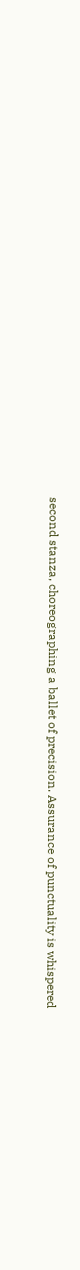second stanza, choreographing a ballet of precision. Assurance of punctuality is whispered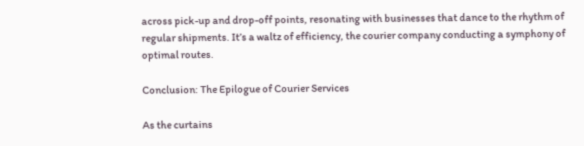across pick-up and drop-off points, resonating with businesses that dance to the rhythm of regular shipments. It’s a waltz of efficiency, the courier company conducting a symphony of optimal routes.

Conclusion: The Epilogue of Courier Services

As the curtains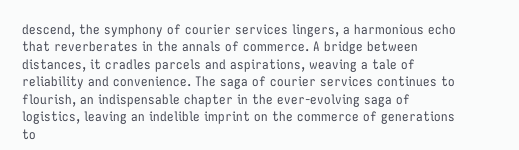descend, the symphony of courier services lingers, a harmonious echo that reverberates in the annals of commerce. A bridge between distances, it cradles parcels and aspirations, weaving a tale of reliability and convenience. The saga of courier services continues to flourish, an indispensable chapter in the ever-evolving saga of logistics, leaving an indelible imprint on the commerce of generations to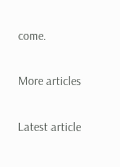come.

More articles

Latest article